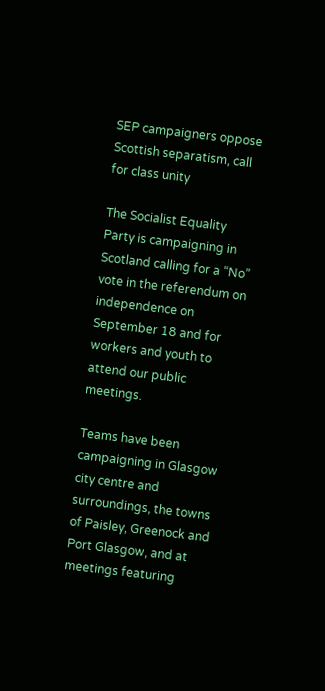SEP campaigners oppose Scottish separatism, call for class unity

The Socialist Equality Party is campaigning in Scotland calling for a “No” vote in the referendum on independence on September 18 and for workers and youth to attend our public meetings.

Teams have been campaigning in Glasgow city centre and surroundings, the towns of Paisley, Greenock and Port Glasgow, and at meetings featuring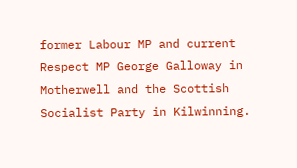former Labour MP and current Respect MP George Galloway in Motherwell and the Scottish Socialist Party in Kilwinning.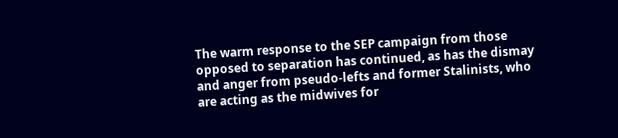The warm response to the SEP campaign from those opposed to separation has continued, as has the dismay and anger from pseudo-lefts and former Stalinists, who are acting as the midwives for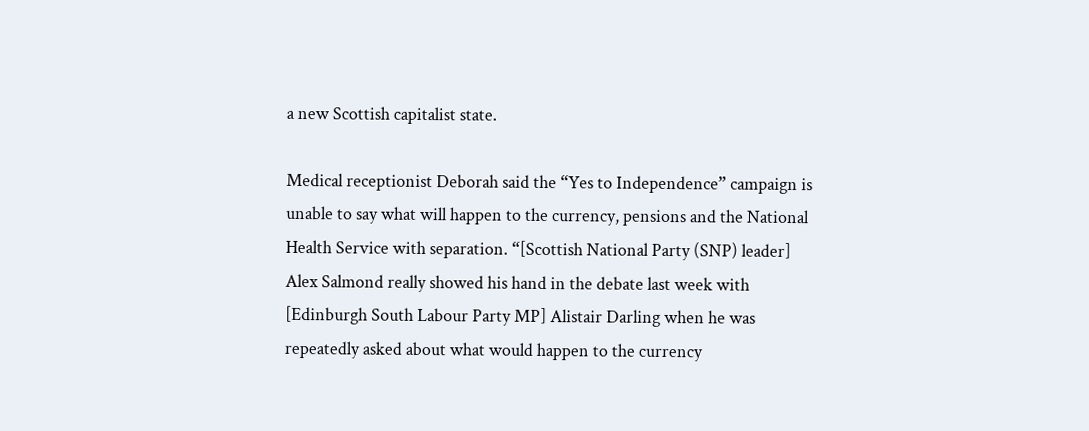a new Scottish capitalist state.

Medical receptionist Deborah said the “Yes to Independence” campaign is unable to say what will happen to the currency, pensions and the National Health Service with separation. “[Scottish National Party (SNP) leader] Alex Salmond really showed his hand in the debate last week with [Edinburgh South Labour Party MP] Alistair Darling when he was repeatedly asked about what would happen to the currency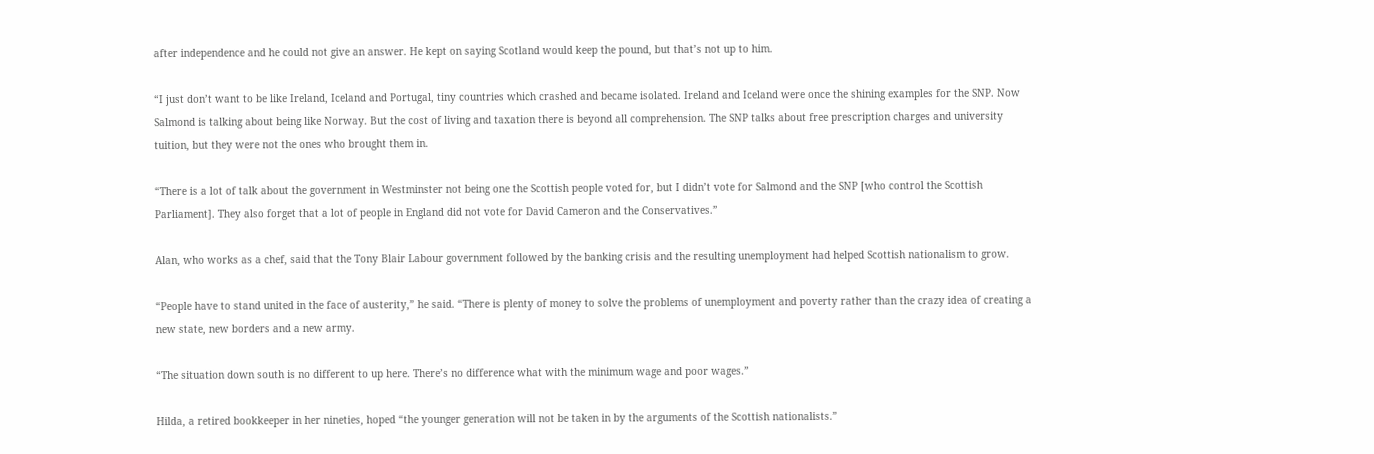after independence and he could not give an answer. He kept on saying Scotland would keep the pound, but that’s not up to him.

“I just don’t want to be like Ireland, Iceland and Portugal, tiny countries which crashed and became isolated. Ireland and Iceland were once the shining examples for the SNP. Now Salmond is talking about being like Norway. But the cost of living and taxation there is beyond all comprehension. The SNP talks about free prescription charges and university tuition, but they were not the ones who brought them in.

“There is a lot of talk about the government in Westminster not being one the Scottish people voted for, but I didn’t vote for Salmond and the SNP [who control the Scottish Parliament]. They also forget that a lot of people in England did not vote for David Cameron and the Conservatives.”

Alan, who works as a chef, said that the Tony Blair Labour government followed by the banking crisis and the resulting unemployment had helped Scottish nationalism to grow.

“People have to stand united in the face of austerity,” he said. “There is plenty of money to solve the problems of unemployment and poverty rather than the crazy idea of creating a new state, new borders and a new army.

“The situation down south is no different to up here. There’s no difference what with the minimum wage and poor wages.”

Hilda, a retired bookkeeper in her nineties, hoped “the younger generation will not be taken in by the arguments of the Scottish nationalists.”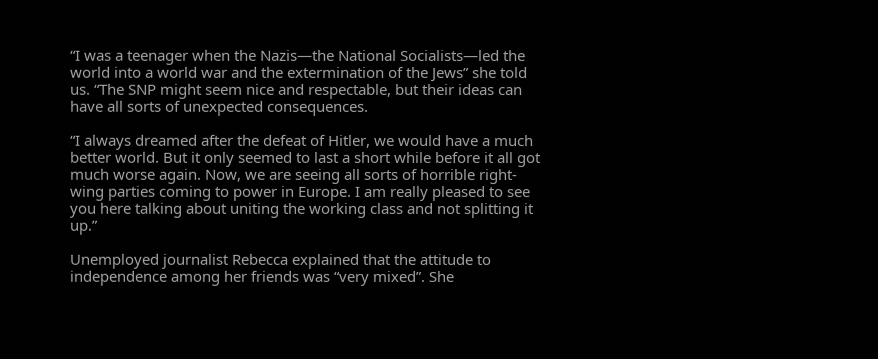“I was a teenager when the Nazis—the National Socialists—led the world into a world war and the extermination of the Jews” she told us. “The SNP might seem nice and respectable, but their ideas can have all sorts of unexpected consequences.

“I always dreamed after the defeat of Hitler, we would have a much better world. But it only seemed to last a short while before it all got much worse again. Now, we are seeing all sorts of horrible right-wing parties coming to power in Europe. I am really pleased to see you here talking about uniting the working class and not splitting it up.”

Unemployed journalist Rebecca explained that the attitude to independence among her friends was “very mixed”. She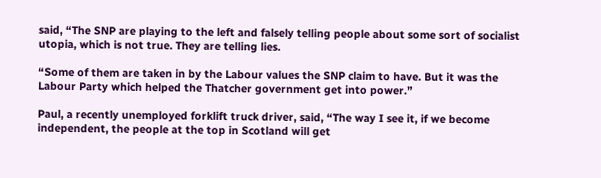said, “The SNP are playing to the left and falsely telling people about some sort of socialist utopia, which is not true. They are telling lies.

“Some of them are taken in by the Labour values the SNP claim to have. But it was the Labour Party which helped the Thatcher government get into power.”

Paul, a recently unemployed forklift truck driver, said, “The way I see it, if we become independent, the people at the top in Scotland will get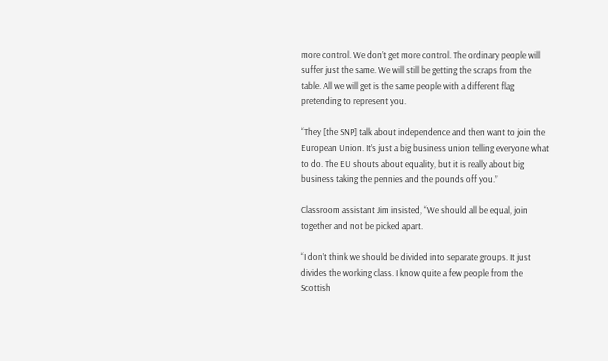more control. We don’t get more control. The ordinary people will suffer just the same. We will still be getting the scraps from the table. All we will get is the same people with a different flag pretending to represent you.

“They [the SNP] talk about independence and then want to join the European Union. It’s just a big business union telling everyone what to do. The EU shouts about equality, but it is really about big business taking the pennies and the pounds off you.”

Classroom assistant Jim insisted, “We should all be equal, join together and not be picked apart.

“I don’t think we should be divided into separate groups. It just divides the working class. I know quite a few people from the Scottish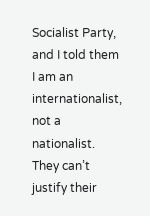Socialist Party, and I told them I am an internationalist, not a nationalist. They can’t justify their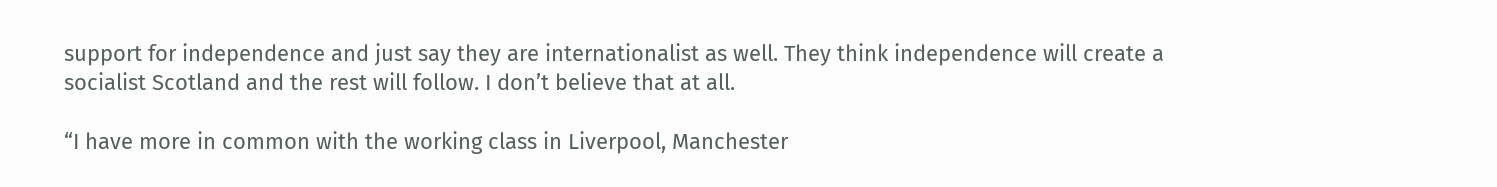support for independence and just say they are internationalist as well. They think independence will create a socialist Scotland and the rest will follow. I don’t believe that at all.

“I have more in common with the working class in Liverpool, Manchester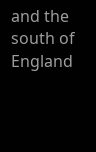and the south of England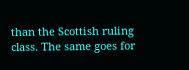than the Scottish ruling class. The same goes for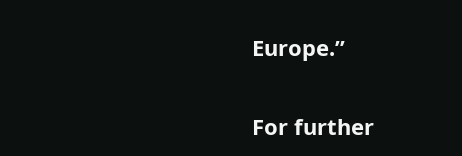Europe.”

For further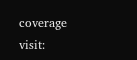coverage visit: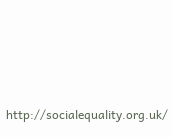http://socialequality.org.uk/